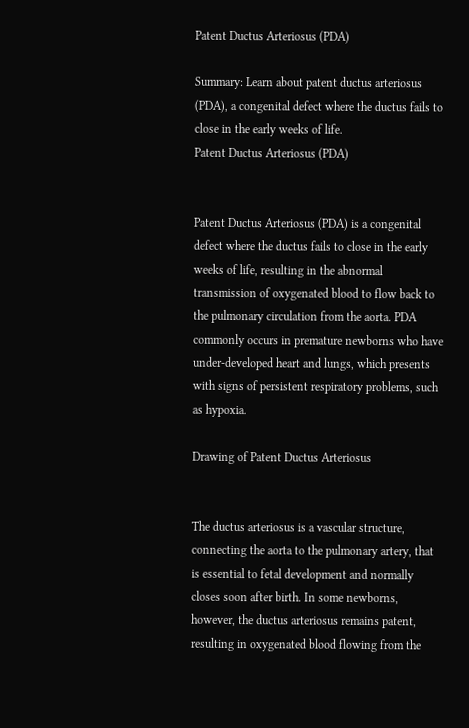Patent Ductus Arteriosus (PDA)

Summary: Learn about patent ductus arteriosus (PDA), a congenital defect where the ductus fails to close in the early weeks of life.
Patent Ductus Arteriosus (PDA)


Patent Ductus Arteriosus (PDA) is a congenital defect where the ductus fails to close in the early weeks of life, resulting in the abnormal transmission of oxygenated blood to flow back to the pulmonary circulation from the aorta. PDA commonly occurs in premature newborns who have under-developed heart and lungs, which presents with signs of persistent respiratory problems, such as hypoxia.

Drawing of Patent Ductus Arteriosus


The ductus arteriosus is a vascular structure, connecting the aorta to the pulmonary artery, that is essential to fetal development and normally closes soon after birth. In some newborns, however, the ductus arteriosus remains patent, resulting in oxygenated blood flowing from the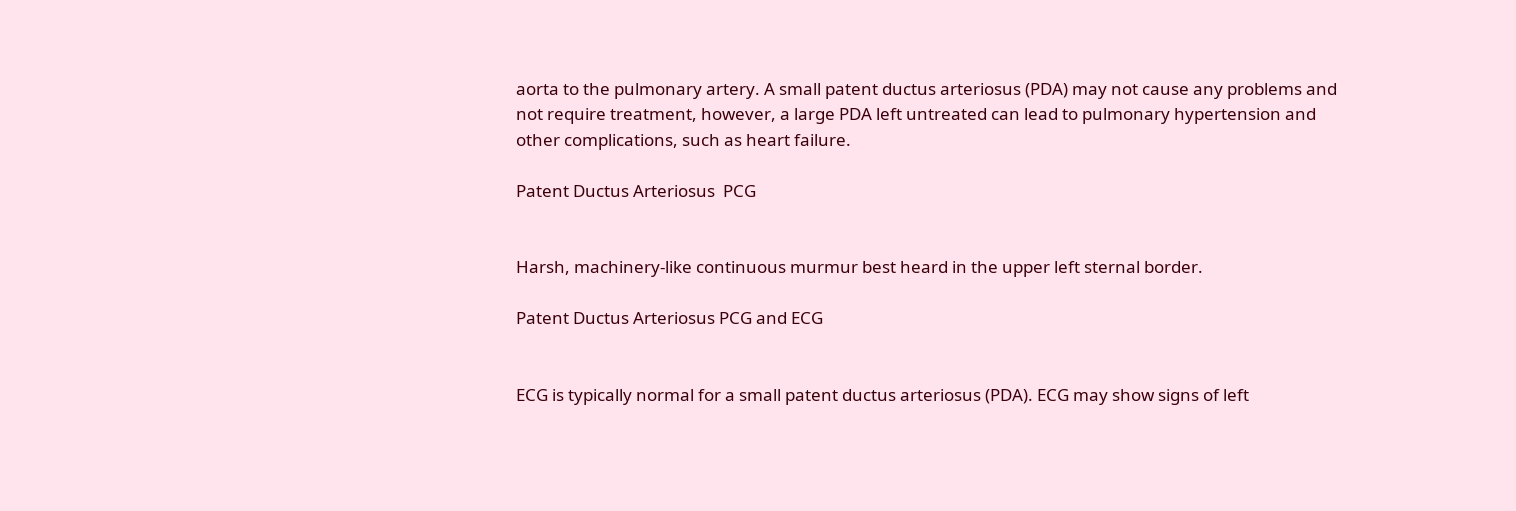aorta to the pulmonary artery. A small patent ductus arteriosus (PDA) may not cause any problems and not require treatment, however, a large PDA left untreated can lead to pulmonary hypertension and other complications, such as heart failure.

Patent Ductus Arteriosus  PCG


Harsh, machinery-like continuous murmur best heard in the upper left sternal border.

Patent Ductus Arteriosus PCG and ECG


ECG is typically normal for a small patent ductus arteriosus (PDA). ECG may show signs of left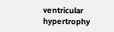ventricular hypertrophy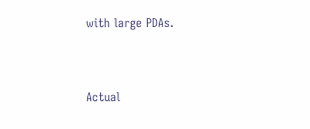with large PDAs.


Actual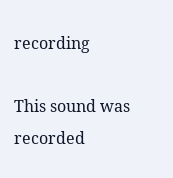recording

This sound was recorded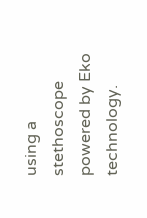using a stethoscope powered by Eko technology.